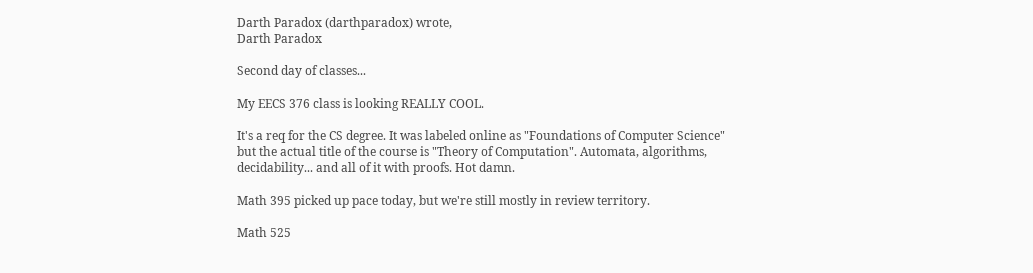Darth Paradox (darthparadox) wrote,
Darth Paradox

Second day of classes...

My EECS 376 class is looking REALLY COOL.

It's a req for the CS degree. It was labeled online as "Foundations of Computer Science" but the actual title of the course is "Theory of Computation". Automata, algorithms, decidability... and all of it with proofs. Hot damn.

Math 395 picked up pace today, but we're still mostly in review territory.

Math 525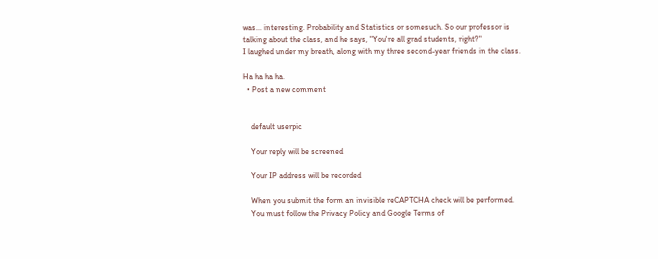was... interesting. Probability and Statistics or somesuch. So our professor is talking about the class, and he says, "You're all grad students, right?"
I laughed under my breath, along with my three second-year friends in the class.

Ha ha ha ha.
  • Post a new comment


    default userpic

    Your reply will be screened

    Your IP address will be recorded

    When you submit the form an invisible reCAPTCHA check will be performed.
    You must follow the Privacy Policy and Google Terms of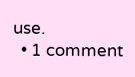use.
  • 1 comment